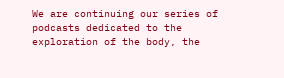We are continuing our series of podcasts dedicated to the exploration of the body, the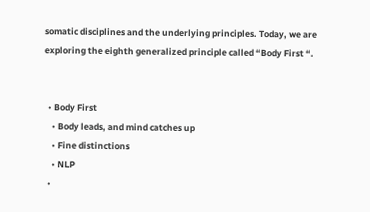somatic disciplines and the underlying principles. Today, we are exploring the eighth generalized principle called “Body First “.


  • Body First
    • Body leads, and mind catches up
    • Fine distinctions
    • NLP
  •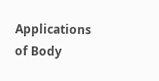Applications of Body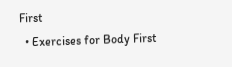First
  • Exercises for Body First